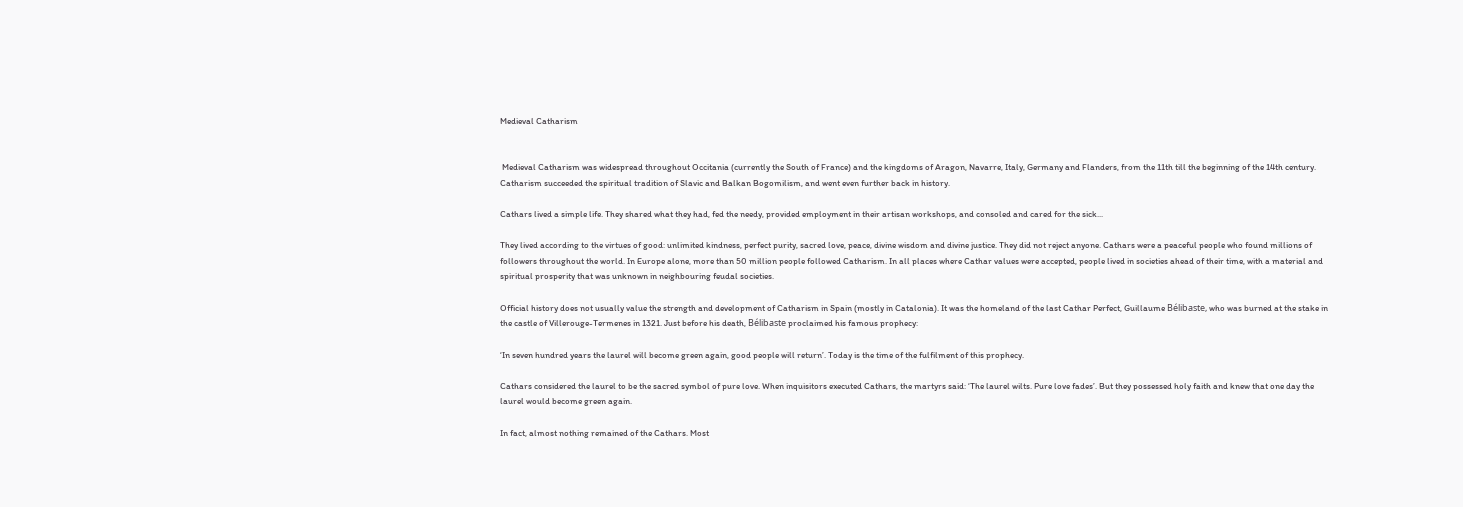Medieval Catharism


 Medieval Catharism was widespread throughout Occitania (currently the South of France) and the kingdoms of Aragon, Navarre, Italy, Germany and Flanders, from the 11th till the beginning of the 14th century. Catharism succeeded the spiritual tradition of Slavic and Balkan Bogomilism, and went even further back in history.

Cathars lived a simple life. They shared what they had, fed the needy, provided employment in their artisan workshops, and consoled and cared for the sick...

They lived according to the virtues of good: unlimited kindness, perfect purity, sacred love, peace, divine wisdom and divine justice. They did not reject anyone. Cathars were a peaceful people who found millions of followers throughout the world. In Europe alone, more than 50 million people followed Catharism. In all places where Cathar values were accepted, people lived in societies ahead of their time, with a material and spiritual prosperity that was unknown in neighbouring feudal societies.

Official history does not usually value the strength and development of Catharism in Spain (mostly in Catalonia). It was the homeland of the last Cathar Perfect, Guillaume Bélibaste, who was burned at the stake in the castle of Villerouge-Termenes in 1321. Just before his death, Bélibaste proclaimed his famous prophecy:

‘In seven hundred years the laurel will become green again, good people will return’. Today is the time of the fulfilment of this prophecy.

Cathars considered the laurel to be the sacred symbol of pure love. When inquisitors executed Cathars, the martyrs said: ‘The laurel wilts. Pure love fades’. But they possessed holy faith and knew that one day the laurel would become green again.

In fact, almost nothing remained of the Cathars. Most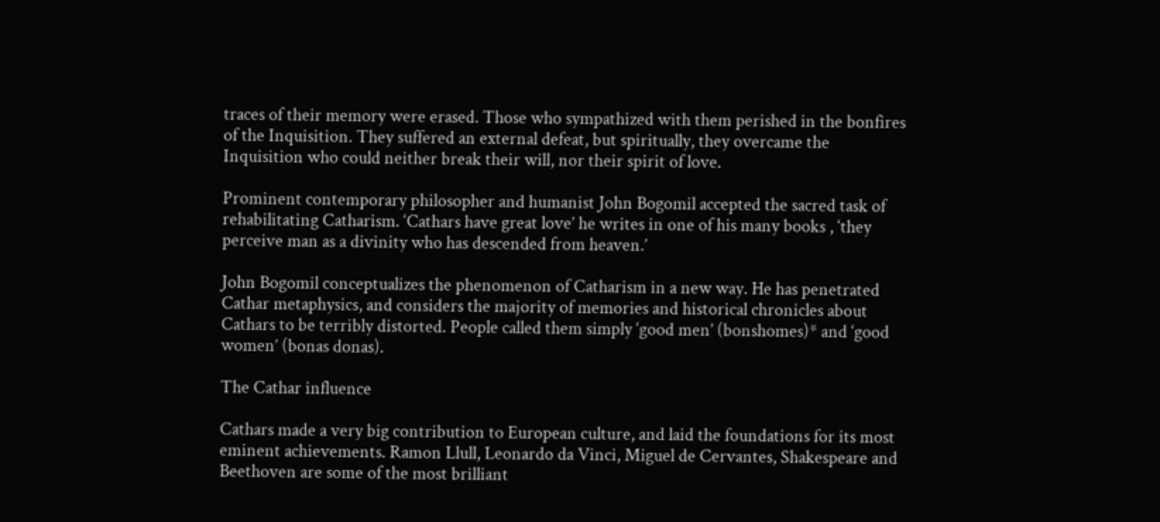traces of their memory were erased. Those who sympathized with them perished in the bonfires of the Inquisition. They suffered an external defeat, but spiritually, they overcame the Inquisition who could neither break their will, nor their spirit of love.

Prominent contemporary philosopher and humanist John Bogomil accepted the sacred task of rehabilitating Catharism. ‘Cathars have great love’ he writes in one of his many books , ‘they perceive man as a divinity who has descended from heaven.’

John Bogomil conceptualizes the phenomenon of Catharism in a new way. He has penetrated Cathar metaphysics, and considers the majority of memories and historical chronicles about Cathars to be terribly distorted. People called them simply ‘good men’ (bonshomes)* and ‘good women’ (bonas donas).

The Cathar influence

Cathars made a very big contribution to European culture, and laid the foundations for its most eminent achievements. Ramon Llull, Leonardo da Vinci, Miguel de Cervantes, Shakespeare and Beethoven are some of the most brilliant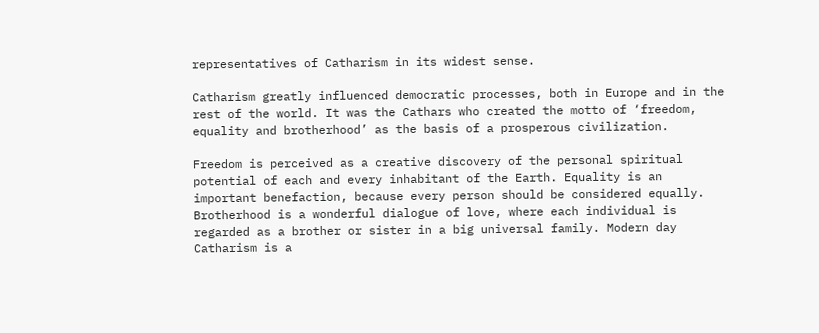representatives of Catharism in its widest sense.

Catharism greatly influenced democratic processes, both in Europe and in the rest of the world. It was the Cathars who created the motto of ‘freedom, equality and brotherhood’ as the basis of a prosperous civilization.

Freedom is perceived as a creative discovery of the personal spiritual potential of each and every inhabitant of the Earth. Equality is an important benefaction, because every person should be considered equally. Brotherhood is a wonderful dialogue of love, where each individual is regarded as a brother or sister in a big universal family. Modern day Catharism is a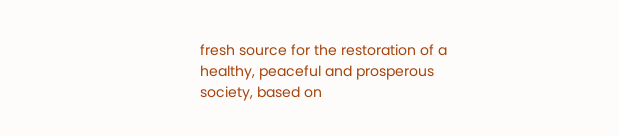fresh source for the restoration of a healthy, peaceful and prosperous society, based on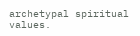archetypal spiritual values.